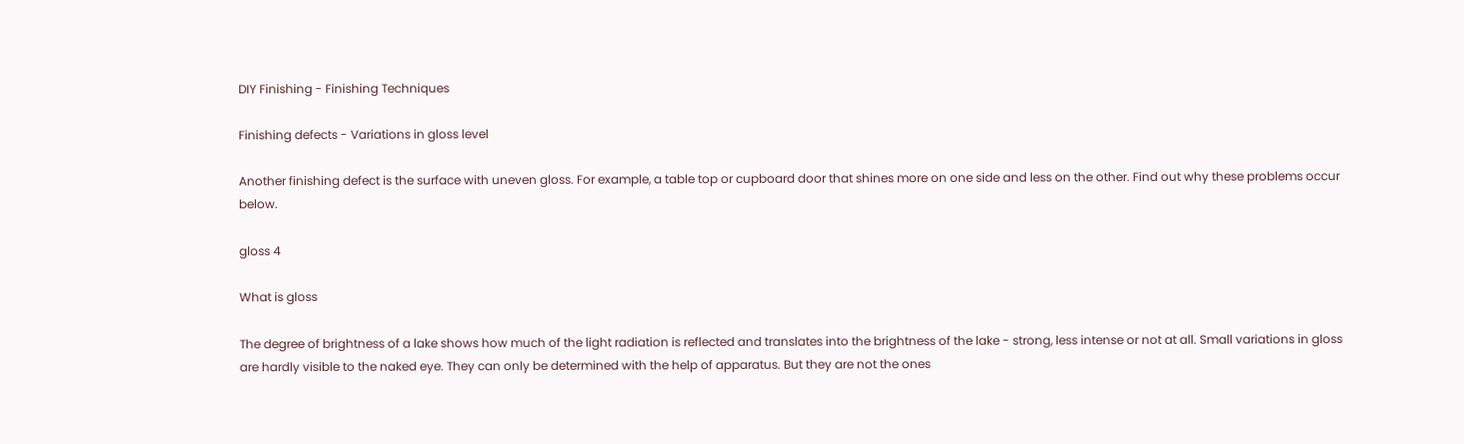DIY Finishing - Finishing Techniques

Finishing defects - Variations in gloss level

Another finishing defect is the surface with uneven gloss. For example, a table top or cupboard door that shines more on one side and less on the other. Find out why these problems occur below.

gloss 4

What is gloss

The degree of brightness of a lake shows how much of the light radiation is reflected and translates into the brightness of the lake - strong, less intense or not at all. Small variations in gloss are hardly visible to the naked eye. They can only be determined with the help of apparatus. But they are not the ones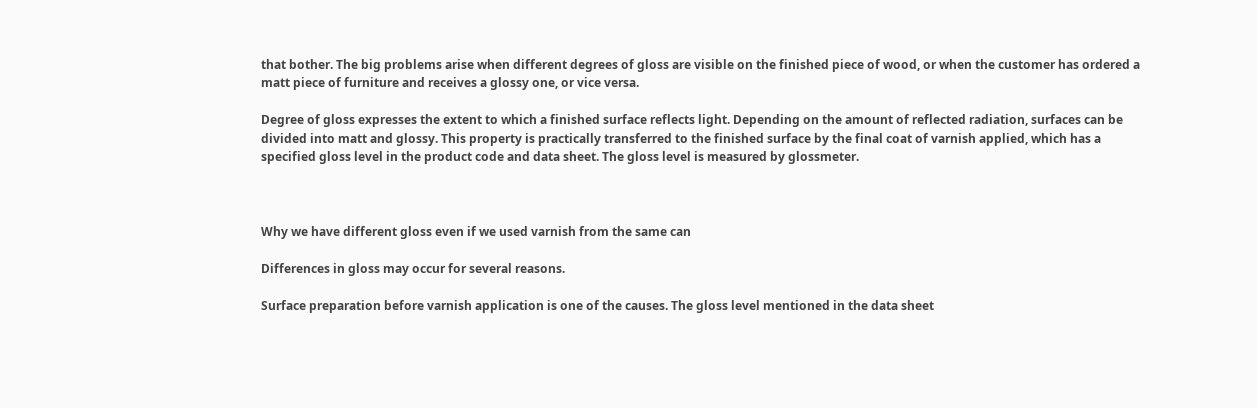that bother. The big problems arise when different degrees of gloss are visible on the finished piece of wood, or when the customer has ordered a matt piece of furniture and receives a glossy one, or vice versa.

Degree of gloss expresses the extent to which a finished surface reflects light. Depending on the amount of reflected radiation, surfaces can be divided into matt and glossy. This property is practically transferred to the finished surface by the final coat of varnish applied, which has a specified gloss level in the product code and data sheet. The gloss level is measured by glossmeter.



Why we have different gloss even if we used varnish from the same can

Differences in gloss may occur for several reasons.

Surface preparation before varnish application is one of the causes. The gloss level mentioned in the data sheet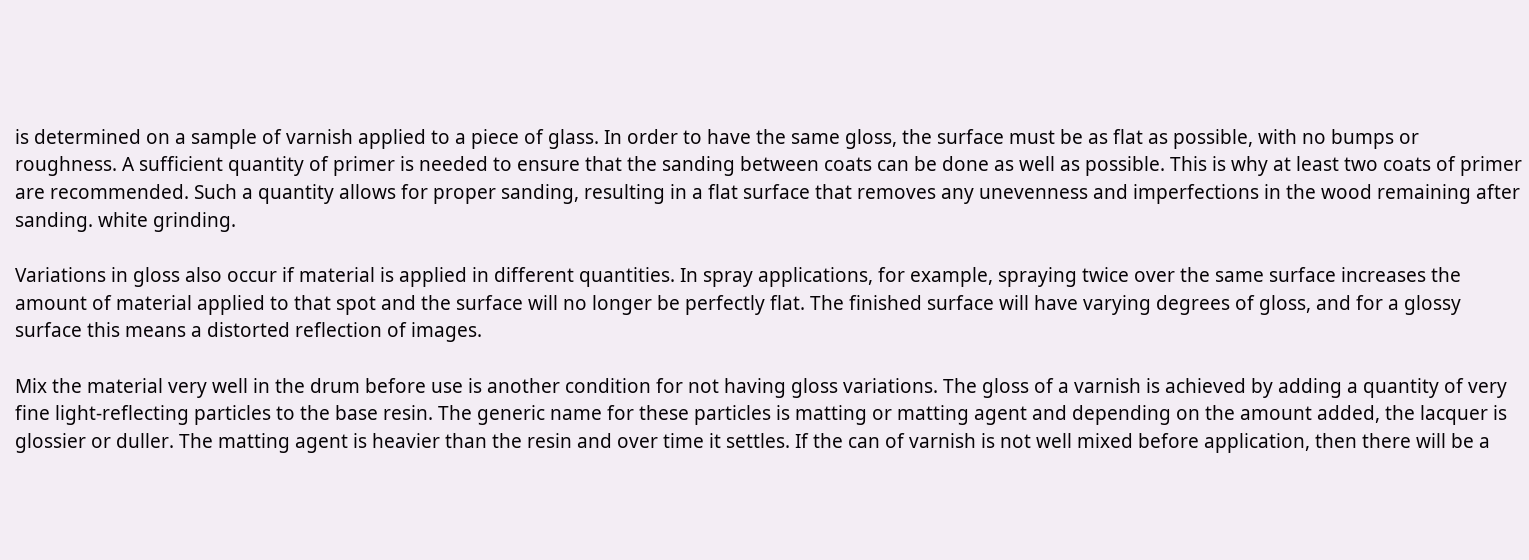is determined on a sample of varnish applied to a piece of glass. In order to have the same gloss, the surface must be as flat as possible, with no bumps or roughness. A sufficient quantity of primer is needed to ensure that the sanding between coats can be done as well as possible. This is why at least two coats of primer are recommended. Such a quantity allows for proper sanding, resulting in a flat surface that removes any unevenness and imperfections in the wood remaining after sanding. white grinding.

Variations in gloss also occur if material is applied in different quantities. In spray applications, for example, spraying twice over the same surface increases the amount of material applied to that spot and the surface will no longer be perfectly flat. The finished surface will have varying degrees of gloss, and for a glossy surface this means a distorted reflection of images.

Mix the material very well in the drum before use is another condition for not having gloss variations. The gloss of a varnish is achieved by adding a quantity of very fine light-reflecting particles to the base resin. The generic name for these particles is matting or matting agent and depending on the amount added, the lacquer is glossier or duller. The matting agent is heavier than the resin and over time it settles. If the can of varnish is not well mixed before application, then there will be a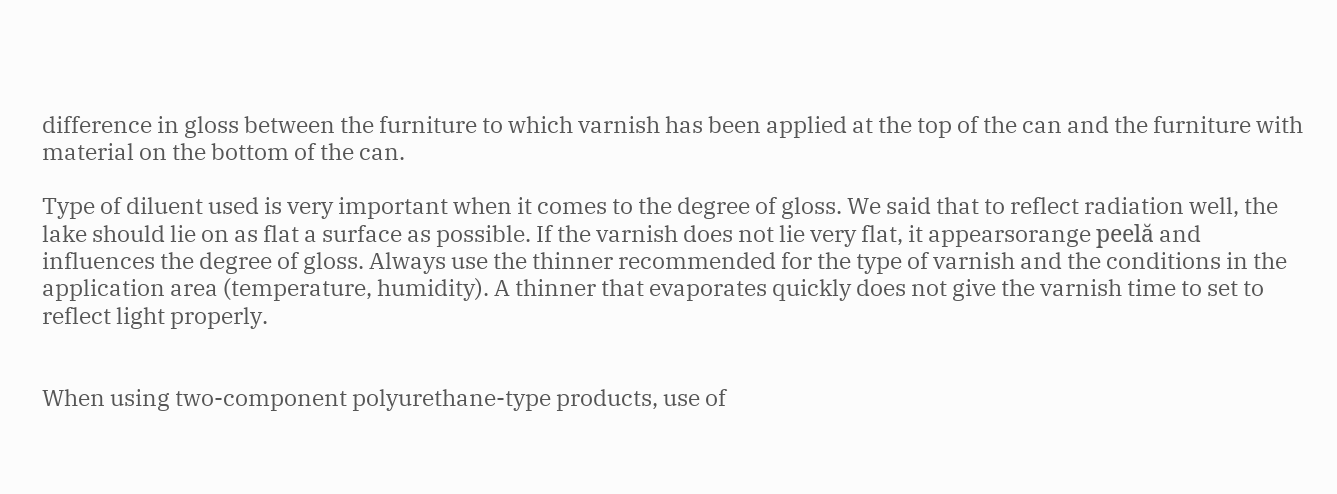difference in gloss between the furniture to which varnish has been applied at the top of the can and the furniture with material on the bottom of the can.

Type of diluent used is very important when it comes to the degree of gloss. We said that to reflect radiation well, the lake should lie on as flat a surface as possible. If the varnish does not lie very flat, it appearsorange peelă and influences the degree of gloss. Always use the thinner recommended for the type of varnish and the conditions in the application area (temperature, humidity). A thinner that evaporates quickly does not give the varnish time to set to reflect light properly.


When using two-component polyurethane-type products, use of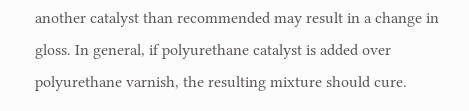another catalyst than recommended may result in a change in gloss. In general, if polyurethane catalyst is added over polyurethane varnish, the resulting mixture should cure.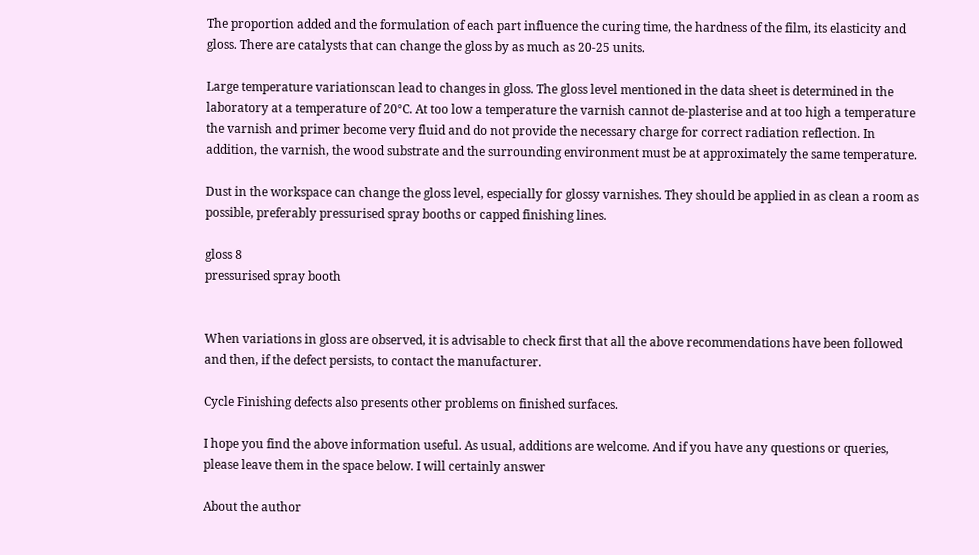The proportion added and the formulation of each part influence the curing time, the hardness of the film, its elasticity and gloss. There are catalysts that can change the gloss by as much as 20-25 units.

Large temperature variationscan lead to changes in gloss. The gloss level mentioned in the data sheet is determined in the laboratory at a temperature of 20°C. At too low a temperature the varnish cannot de-plasterise and at too high a temperature the varnish and primer become very fluid and do not provide the necessary charge for correct radiation reflection. In addition, the varnish, the wood substrate and the surrounding environment must be at approximately the same temperature.

Dust in the workspace can change the gloss level, especially for glossy varnishes. They should be applied in as clean a room as possible, preferably pressurised spray booths or capped finishing lines.

gloss 8
pressurised spray booth


When variations in gloss are observed, it is advisable to check first that all the above recommendations have been followed and then, if the defect persists, to contact the manufacturer.

Cycle Finishing defects also presents other problems on finished surfaces.

I hope you find the above information useful. As usual, additions are welcome. And if you have any questions or queries, please leave them in the space below. I will certainly answer

About the author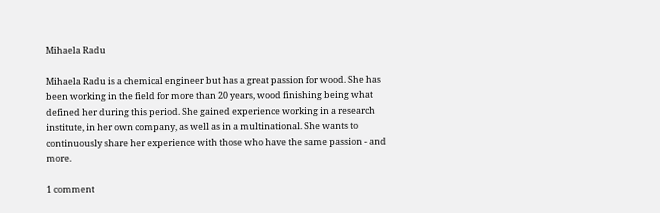Mihaela Radu

Mihaela Radu is a chemical engineer but has a great passion for wood. She has been working in the field for more than 20 years, wood finishing being what defined her during this period. She gained experience working in a research institute, in her own company, as well as in a multinational. She wants to continuously share her experience with those who have the same passion - and more.

1 comment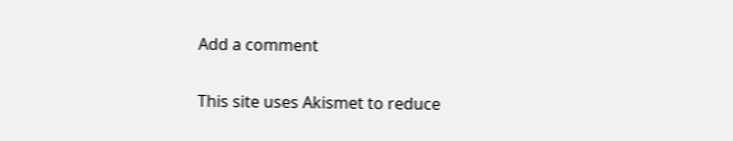Add a comment

This site uses Akismet to reduce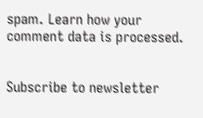spam. Learn how your comment data is processed.


Subscribe to newsletter